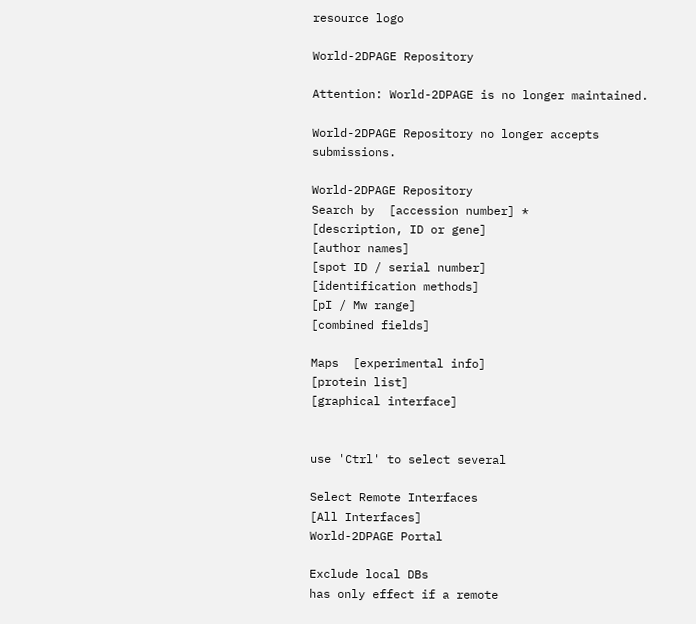resource logo

World-2DPAGE Repository

Attention: World-2DPAGE is no longer maintained.

World-2DPAGE Repository no longer accepts submissions.

World-2DPAGE Repository
Search by  [accession number] *
[description, ID or gene]
[author names]
[spot ID / serial number]
[identification methods]
[pI / Mw range]
[combined fields]

Maps  [experimental info]
[protein list]
[graphical interface]


use 'Ctrl' to select several

Select Remote Interfaces
[All Interfaces]
World-2DPAGE Portal

Exclude local DBs
has only effect if a remote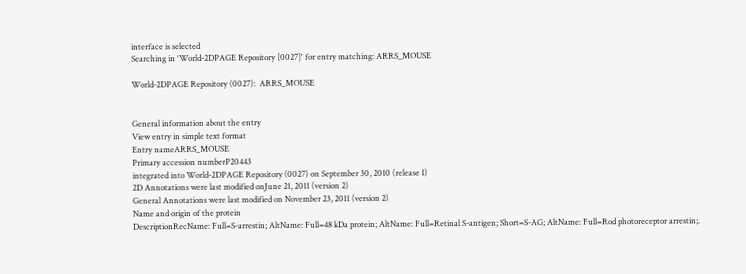interface is selected
Searching in 'World-2DPAGE Repository [0027]' for entry matching: ARRS_MOUSE

World-2DPAGE Repository (0027):  ARRS_MOUSE


General information about the entry
View entry in simple text format
Entry nameARRS_MOUSE
Primary accession numberP20443
integrated into World-2DPAGE Repository (0027) on September 30, 2010 (release 1)
2D Annotations were last modified onJune 21, 2011 (version 2)
General Annotations were last modified on November 23, 2011 (version 2)
Name and origin of the protein
DescriptionRecName: Full=S-arrestin; AltName: Full=48 kDa protein; AltName: Full=Retinal S-antigen; Short=S-AG; AltName: Full=Rod photoreceptor arrestin;.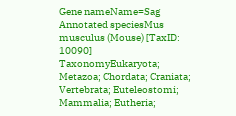Gene nameName=Sag
Annotated speciesMus musculus (Mouse) [TaxID: 10090]
TaxonomyEukaryota; Metazoa; Chordata; Craniata; Vertebrata; Euteleostomi; Mammalia; Eutheria;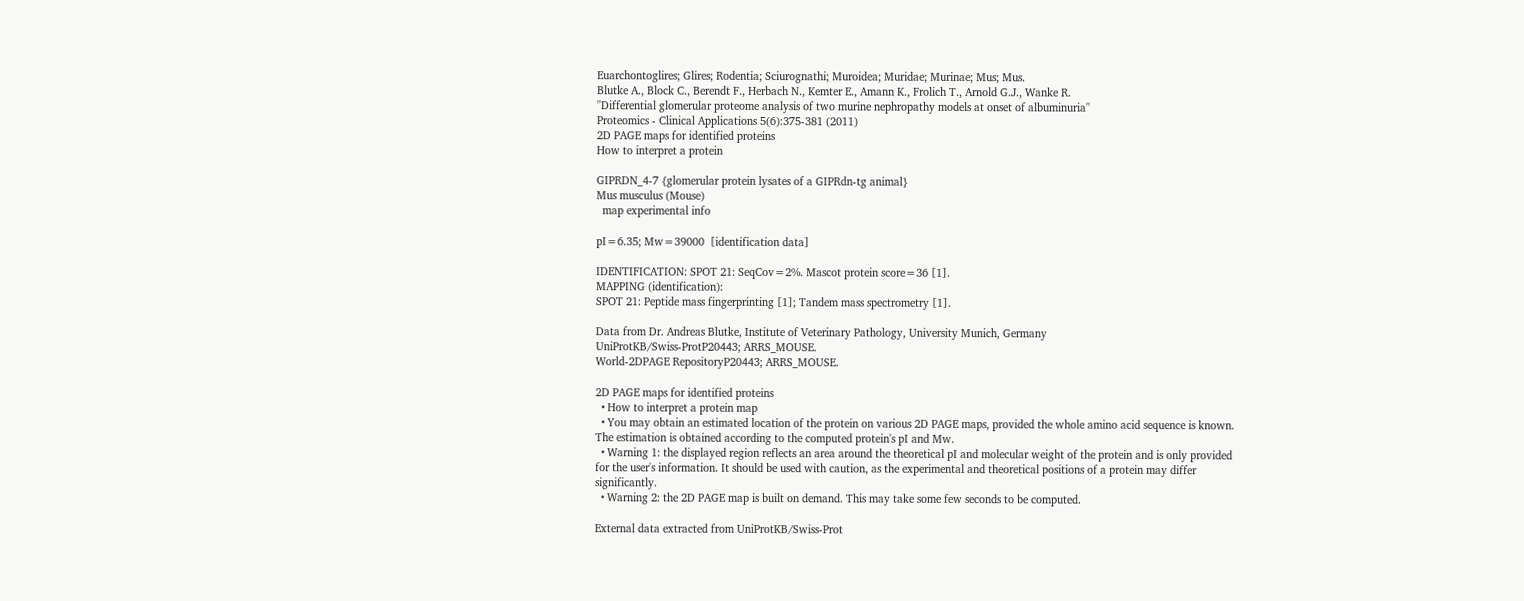Euarchontoglires; Glires; Rodentia; Sciurognathi; Muroidea; Muridae; Murinae; Mus; Mus.
Blutke A., Block C., Berendt F., Herbach N., Kemter E., Amann K., Frolich T., Arnold G.J., Wanke R.
''Differential glomerular proteome analysis of two murine nephropathy models at onset of albuminuria''
Proteomics - Clinical Applications 5(6):375-381 (2011)
2D PAGE maps for identified proteins
How to interpret a protein

GIPRDN_4-7 {glomerular protein lysates of a GIPRdn-tg animal}
Mus musculus (Mouse)
  map experimental info

pI=6.35; Mw=39000  [identification data]

IDENTIFICATION: SPOT 21: SeqCov=2%. Mascot protein score=36 [1].
MAPPING (identification):
SPOT 21: Peptide mass fingerprinting [1]; Tandem mass spectrometry [1].

Data from Dr. Andreas Blutke, Institute of Veterinary Pathology, University Munich, Germany
UniProtKB/Swiss-ProtP20443; ARRS_MOUSE.
World-2DPAGE RepositoryP20443; ARRS_MOUSE.

2D PAGE maps for identified proteins
  • How to interpret a protein map
  • You may obtain an estimated location of the protein on various 2D PAGE maps, provided the whole amino acid sequence is known. The estimation is obtained according to the computed protein's pI and Mw.
  • Warning 1: the displayed region reflects an area around the theoretical pI and molecular weight of the protein and is only provided for the user's information. It should be used with caution, as the experimental and theoretical positions of a protein may differ significantly.
  • Warning 2: the 2D PAGE map is built on demand. This may take some few seconds to be computed.

External data extracted from UniProtKB/Swiss-Prot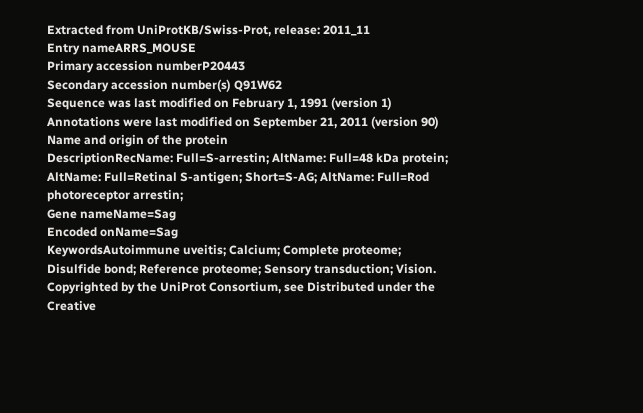Extracted from UniProtKB/Swiss-Prot, release: 2011_11
Entry nameARRS_MOUSE
Primary accession numberP20443
Secondary accession number(s) Q91W62
Sequence was last modified on February 1, 1991 (version 1)
Annotations were last modified on September 21, 2011 (version 90)
Name and origin of the protein
DescriptionRecName: Full=S-arrestin; AltName: Full=48 kDa protein; AltName: Full=Retinal S-antigen; Short=S-AG; AltName: Full=Rod photoreceptor arrestin;
Gene nameName=Sag
Encoded onName=Sag
KeywordsAutoimmune uveitis; Calcium; Complete proteome; Disulfide bond; Reference proteome; Sensory transduction; Vision.
Copyrighted by the UniProt Consortium, see Distributed under the Creative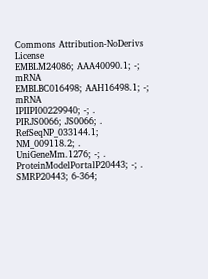Commons Attribution-NoDerivs License
EMBLM24086; AAA40090.1; -; mRNA
EMBLBC016498; AAH16498.1; -; mRNA
IPIIPI00229940; -; .
PIRJS0066; JS0066; .
RefSeqNP_033144.1; NM_009118.2; .
UniGeneMm.1276; -; .
ProteinModelPortalP20443; -; .
SMRP20443; 6-364;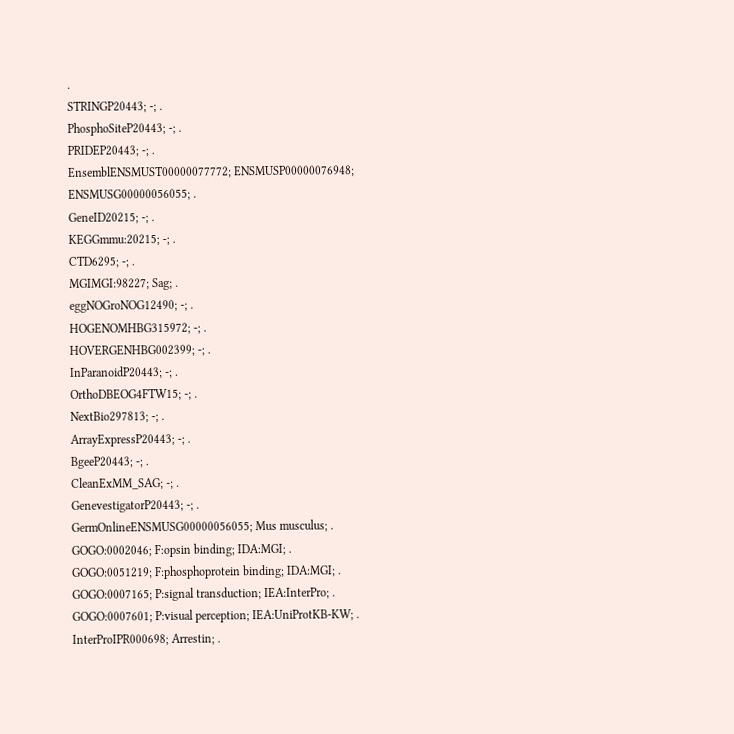.
STRINGP20443; -; .
PhosphoSiteP20443; -; .
PRIDEP20443; -; .
EnsemblENSMUST00000077772; ENSMUSP00000076948; ENSMUSG00000056055; .
GeneID20215; -; .
KEGGmmu:20215; -; .
CTD6295; -; .
MGIMGI:98227; Sag; .
eggNOGroNOG12490; -; .
HOGENOMHBG315972; -; .
HOVERGENHBG002399; -; .
InParanoidP20443; -; .
OrthoDBEOG4FTW15; -; .
NextBio297813; -; .
ArrayExpressP20443; -; .
BgeeP20443; -; .
CleanExMM_SAG; -; .
GenevestigatorP20443; -; .
GermOnlineENSMUSG00000056055; Mus musculus; .
GOGO:0002046; F:opsin binding; IDA:MGI; .
GOGO:0051219; F:phosphoprotein binding; IDA:MGI; .
GOGO:0007165; P:signal transduction; IEA:InterPro; .
GOGO:0007601; P:visual perception; IEA:UniProtKB-KW; .
InterProIPR000698; Arrestin; .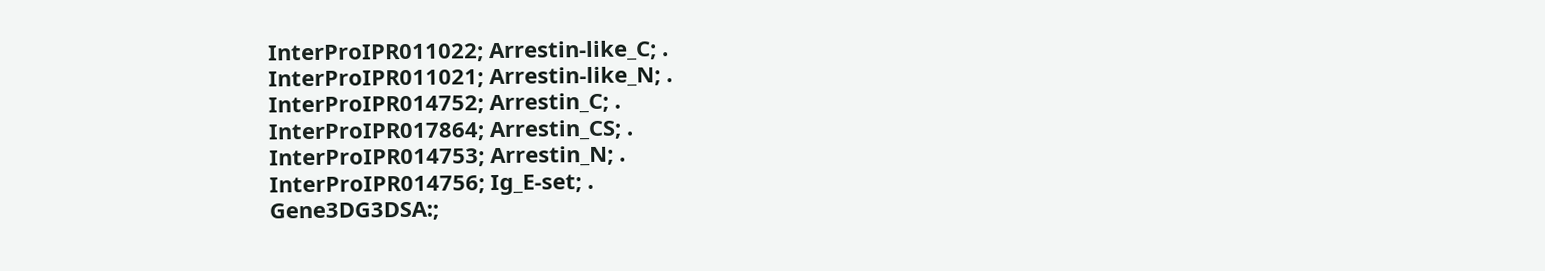InterProIPR011022; Arrestin-like_C; .
InterProIPR011021; Arrestin-like_N; .
InterProIPR014752; Arrestin_C; .
InterProIPR017864; Arrestin_CS; .
InterProIPR014753; Arrestin_N; .
InterProIPR014756; Ig_E-set; .
Gene3DG3DSA:;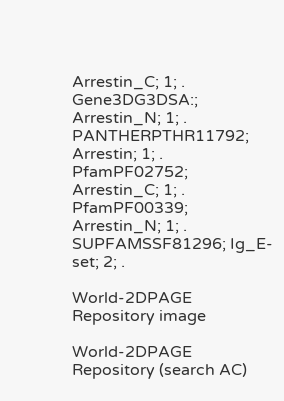Arrestin_C; 1; .
Gene3DG3DSA:; Arrestin_N; 1; .
PANTHERPTHR11792; Arrestin; 1; .
PfamPF02752; Arrestin_C; 1; .
PfamPF00339; Arrestin_N; 1; .
SUPFAMSSF81296; Ig_E-set; 2; .

World-2DPAGE Repository image

World-2DPAGE Repository (search AC)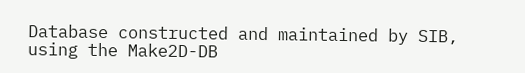Database constructed and maintained by SIB, using the Make2D-DB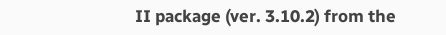II package (ver. 3.10.2) from the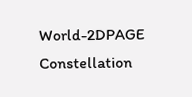World-2DPAGE Constellation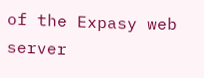of the Expasy web server